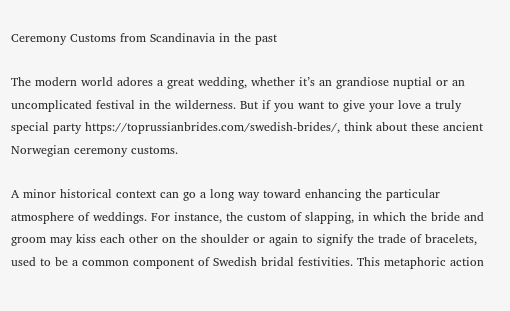Ceremony Customs from Scandinavia in the past

The modern world adores a great wedding, whether it’s an grandiose nuptial or an uncomplicated festival in the wilderness. But if you want to give your love a truly special party https://toprussianbrides.com/swedish-brides/, think about these ancient Norwegian ceremony customs.

A minor historical context can go a long way toward enhancing the particular atmosphere of weddings. For instance, the custom of slapping, in which the bride and groom may kiss each other on the shoulder or again to signify the trade of bracelets, used to be a common component of Swedish bridal festivities. This metaphoric action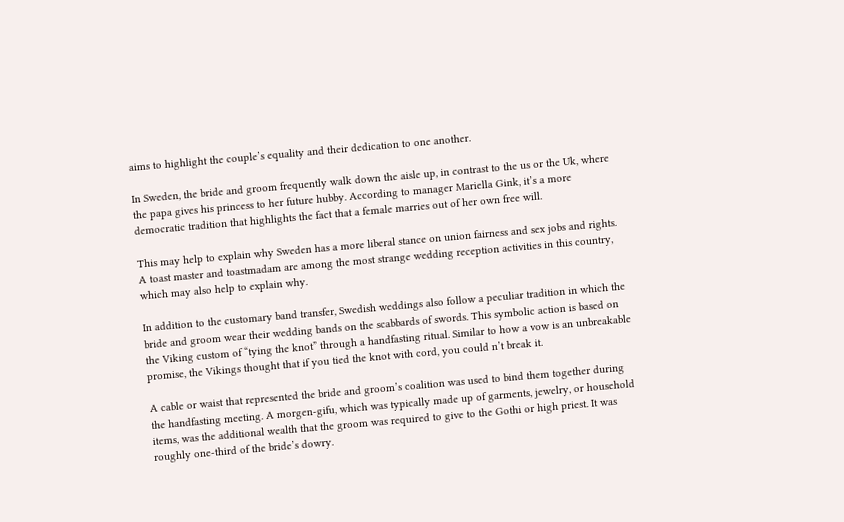aims to highlight the couple’s equality and their dedication to one another.

In Sweden, the bride and groom frequently walk down the aisle up, in contrast to the us or the Uk, where the papa gives his princess to her future hubby. According to manager Mariella Gink, it’s a more democratic tradition that highlights the fact that a female marries out of her own free will.

This may help to explain why Sweden has a more liberal stance on union fairness and sex jobs and rights. A toast master and toastmadam are among the most strange wedding reception activities in this country, which may also help to explain why.

In addition to the customary band transfer, Swedish weddings also follow a peculiar tradition in which the bride and groom wear their wedding bands on the scabbards of swords. This symbolic action is based on the Viking custom of “tying the knot” through a handfasting ritual. Similar to how a vow is an unbreakable promise, the Vikings thought that if you tied the knot with cord, you could n’t break it.

A cable or waist that represented the bride and groom’s coalition was used to bind them together during the handfasting meeting. A morgen-gifu, which was typically made up of garments, jewelry, or household items, was the additional wealth that the groom was required to give to the Gothi or high priest. It was roughly one-third of the bride’s dowry.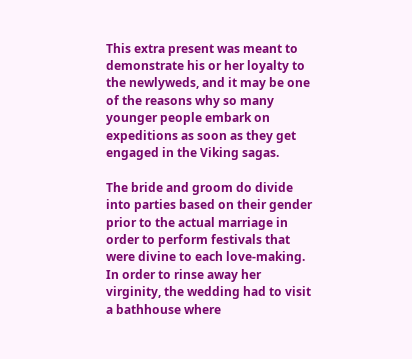This extra present was meant to demonstrate his or her loyalty to the newlyweds, and it may be one of the reasons why so many younger people embark on expeditions as soon as they get engaged in the Viking sagas.

The bride and groom do divide into parties based on their gender prior to the actual marriage in order to perform festivals that were divine to each love-making. In order to rinse away her virginity, the wedding had to visit a bathhouse where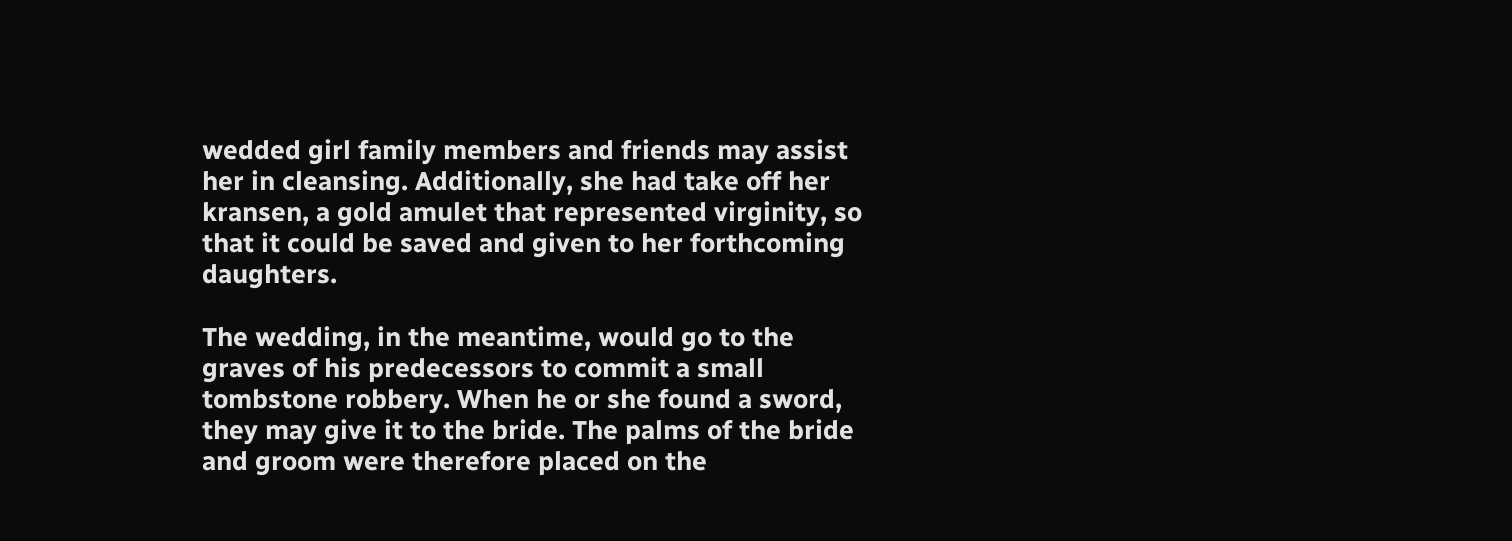wedded girl family members and friends may assist her in cleansing. Additionally, she had take off her kransen, a gold amulet that represented virginity, so that it could be saved and given to her forthcoming daughters.

The wedding, in the meantime, would go to the graves of his predecessors to commit a small tombstone robbery. When he or she found a sword, they may give it to the bride. The palms of the bride and groom were therefore placed on the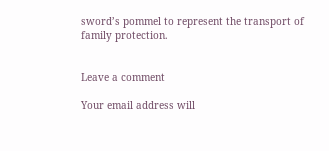sword’s pommel to represent the transport of family protection.


Leave a comment

Your email address will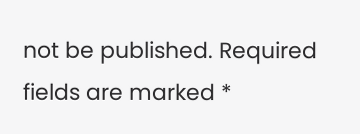not be published. Required fields are marked *